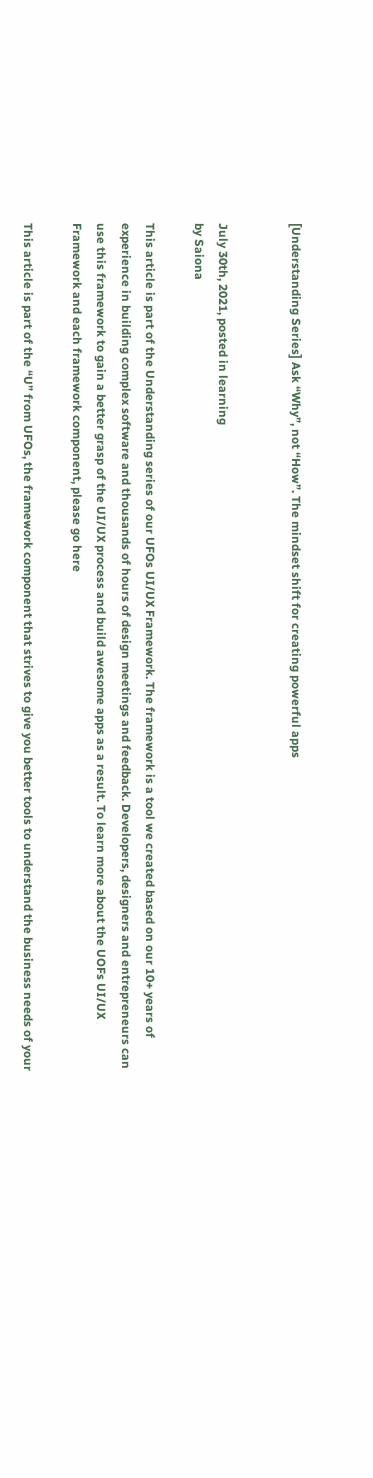[Understanding Series] Ask “Why”, not “How”. The mindset shift for creating powerful apps


July 30th, 2021, posted in learning
by Saiona

This article is part of the Understanding series of our UFOs UI/UX Framework. The framework is a tool we created based on our 10+ years of experience in building complex software and thousands of hours of design meetings and feedback. Developers, designers and entrepreneurs can use this framework to gain a better grasp of the UI/UX process and build awesome apps as a result. To learn more about the UOFs UI/UX Framework and each framework component, please go here

This article is part of the “U” from UFOs, the framework component that strives to give you better tools to understand the business needs of your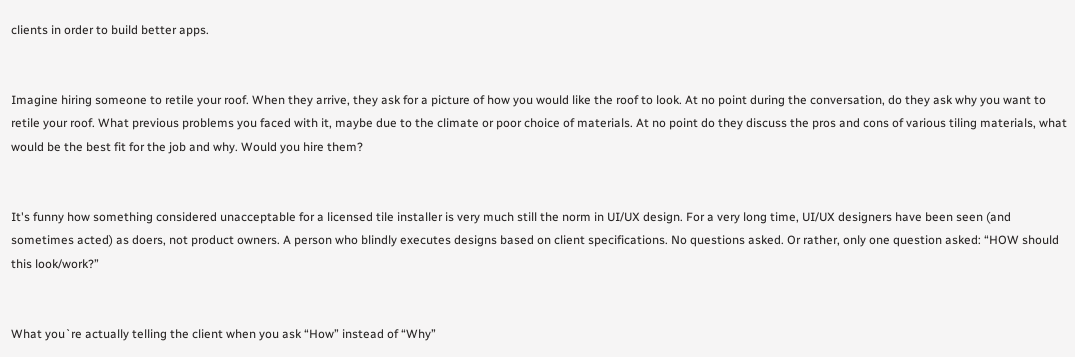clients in order to build better apps.


Imagine hiring someone to retile your roof. When they arrive, they ask for a picture of how you would like the roof to look. At no point during the conversation, do they ask why you want to retile your roof. What previous problems you faced with it, maybe due to the climate or poor choice of materials. At no point do they discuss the pros and cons of various tiling materials, what would be the best fit for the job and why. Would you hire them?


It's funny how something considered unacceptable for a licensed tile installer is very much still the norm in UI/UX design. For a very long time, UI/UX designers have been seen (and sometimes acted) as doers, not product owners. A person who blindly executes designs based on client specifications. No questions asked. Or rather, only one question asked: “HOW should this look/work?”


What you`re actually telling the client when you ask “How” instead of “Why”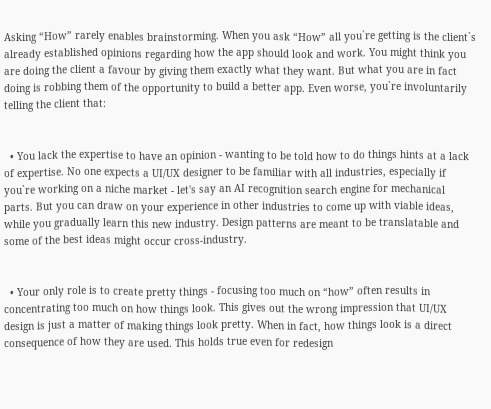Asking “How” rarely enables brainstorming. When you ask “How” all you`re getting is the client`s already established opinions regarding how the app should look and work. You might think you are doing the client a favour by giving them exactly what they want. But what you are in fact doing is robbing them of the opportunity to build a better app. Even worse, you`re involuntarily telling the client that:


  • You lack the expertise to have an opinion - wanting to be told how to do things hints at a lack of expertise. No one expects a UI/UX designer to be familiar with all industries, especially if you`re working on a niche market - let's say an AI recognition search engine for mechanical parts. But you can draw on your experience in other industries to come up with viable ideas, while you gradually learn this new industry. Design patterns are meant to be translatable and some of the best ideas might occur cross-industry.


  • Your only role is to create pretty things - focusing too much on “how” often results in concentrating too much on how things look. This gives out the wrong impression that UI/UX design is just a matter of making things look pretty. When in fact, how things look is a direct consequence of how they are used. This holds true even for redesign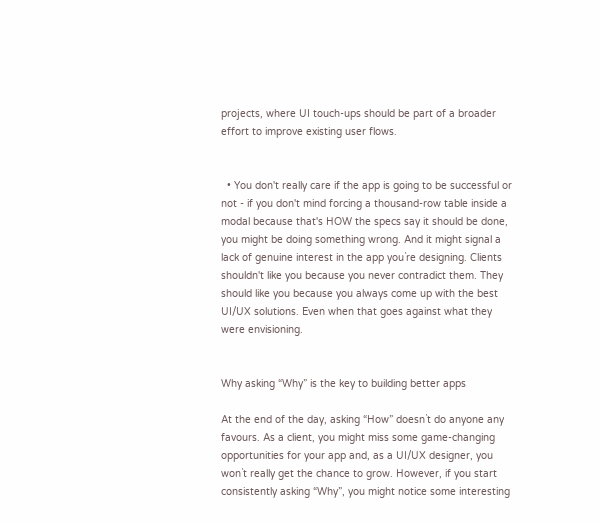projects, where UI touch-ups should be part of a broader effort to improve existing user flows.


  • You don't really care if the app is going to be successful or not - if you don't mind forcing a thousand-row table inside a modal because that's HOW the specs say it should be done, you might be doing something wrong. And it might signal a lack of genuine interest in the app you`re designing. Clients shouldn't like you because you never contradict them. They should like you because you always come up with the best UI/UX solutions. Even when that goes against what they were envisioning.


Why asking “Why” is the key to building better apps

At the end of the day, asking “How” doesn`t do anyone any favours. As a client, you might miss some game-changing opportunities for your app and, as a UI/UX designer, you won`t really get the chance to grow. However, if you start consistently asking “Why”, you might notice some interesting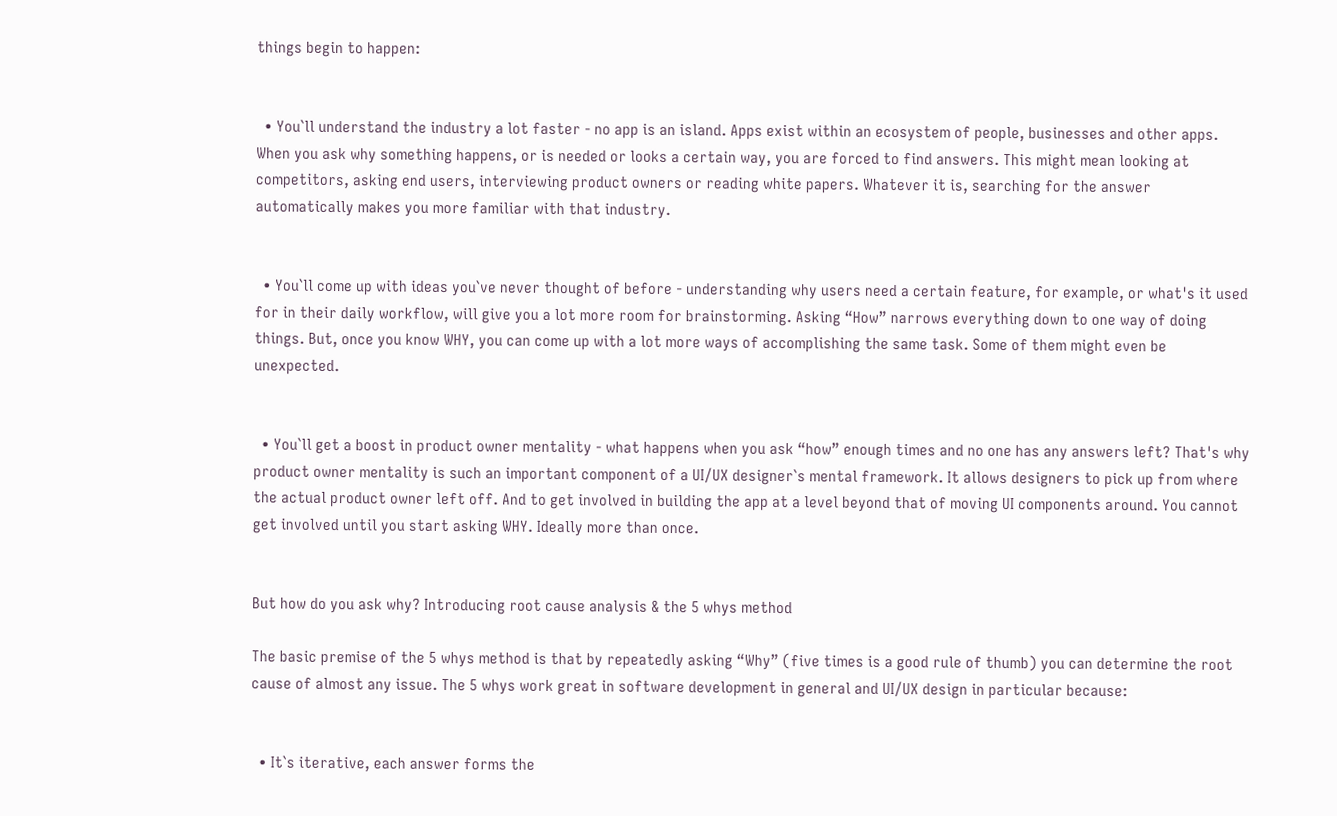things begin to happen:


  • You`ll understand the industry a lot faster - no app is an island. Apps exist within an ecosystem of people, businesses and other apps. When you ask why something happens, or is needed or looks a certain way, you are forced to find answers. This might mean looking at competitors, asking end users, interviewing product owners or reading white papers. Whatever it is, searching for the answer automatically makes you more familiar with that industry.


  • You`ll come up with ideas you`ve never thought of before - understanding why users need a certain feature, for example, or what's it used for in their daily workflow, will give you a lot more room for brainstorming. Asking “How” narrows everything down to one way of doing things. But, once you know WHY, you can come up with a lot more ways of accomplishing the same task. Some of them might even be unexpected.


  • You`ll get a boost in product owner mentality - what happens when you ask “how” enough times and no one has any answers left? That's why product owner mentality is such an important component of a UI/UX designer`s mental framework. It allows designers to pick up from where the actual product owner left off. And to get involved in building the app at a level beyond that of moving UI components around. You cannot get involved until you start asking WHY. Ideally more than once.


But how do you ask why? Introducing root cause analysis & the 5 whys method

The basic premise of the 5 whys method is that by repeatedly asking “Why” (five times is a good rule of thumb) you can determine the root cause of almost any issue. The 5 whys work great in software development in general and UI/UX design in particular because:


  • It`s iterative, each answer forms the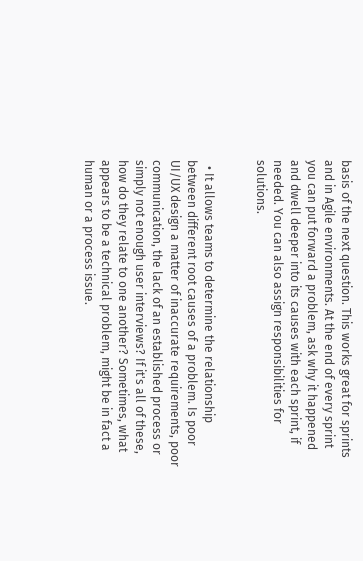basis of the next question. This works great for sprints and in Agile environments. At the end of every sprint you can put forward a problem, ask why it happened and dwell deeper into its causes with each sprint, if needed. You can also assign responsibilities for solutions.


  • It allows teams to determine the relationship between different root causes of a problem. Is poor UI/UX design a matter of inaccurate requirements, poor communication, the lack of an established process or simply not enough user interviews? If it's all of these, how do they relate to one another? Sometimes, what appears to be a technical problem, might be in fact a human or a process issue.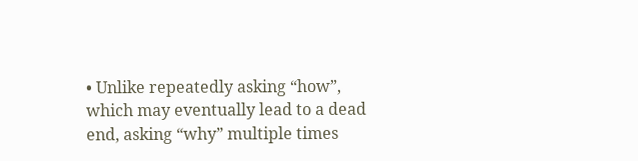• Unlike repeatedly asking “how”, which may eventually lead to a dead end, asking “why” multiple times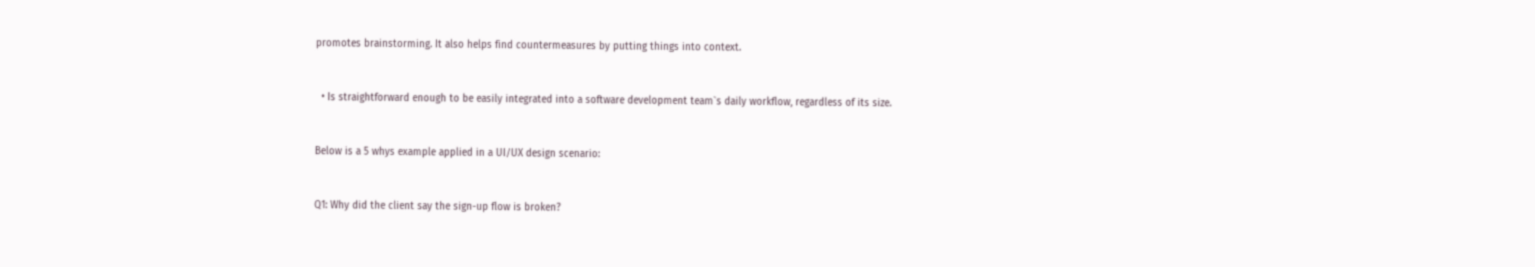promotes brainstorming. It also helps find countermeasures by putting things into context.


  • Is straightforward enough to be easily integrated into a software development team`s daily workflow, regardless of its size.


Below is a 5 whys example applied in a UI/UX design scenario:


Q1: Why did the client say the sign-up flow is broken?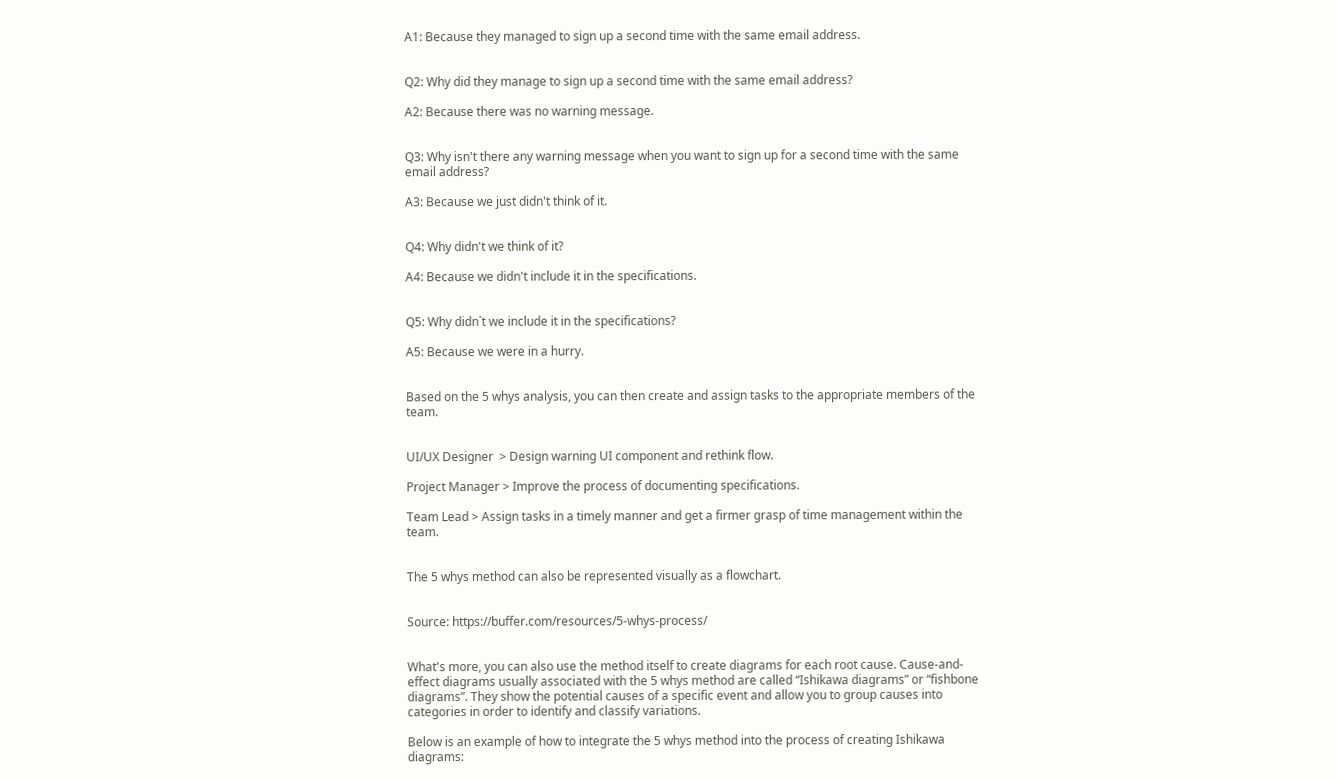A1: Because they managed to sign up a second time with the same email address.


Q2: Why did they manage to sign up a second time with the same email address?

A2: Because there was no warning message.


Q3: Why isn't there any warning message when you want to sign up for a second time with the same email address?

A3: Because we just didn't think of it.


Q4: Why didn't we think of it?

A4: Because we didn't include it in the specifications.


Q5: Why didn`t we include it in the specifications?

A5: Because we were in a hurry.


Based on the 5 whys analysis, you can then create and assign tasks to the appropriate members of the team.


UI/UX Designer  > Design warning UI component and rethink flow.

Project Manager > Improve the process of documenting specifications.

Team Lead > Assign tasks in a timely manner and get a firmer grasp of time management within the team.


The 5 whys method can also be represented visually as a flowchart.


Source: https://buffer.com/resources/5-whys-process/


What's more, you can also use the method itself to create diagrams for each root cause. Cause-and-effect diagrams usually associated with the 5 whys method are called “Ishikawa diagrams” or “fishbone diagrams”. They show the potential causes of a specific event and allow you to group causes into categories in order to identify and classify variations.

Below is an example of how to integrate the 5 whys method into the process of creating Ishikawa diagrams: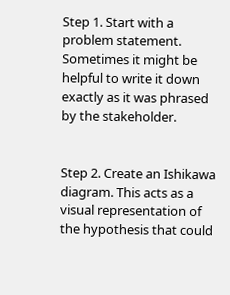Step 1. Start with a problem statement. Sometimes it might be helpful to write it down exactly as it was phrased by the stakeholder.


Step 2. Create an Ishikawa diagram. This acts as a visual representation of the hypothesis that could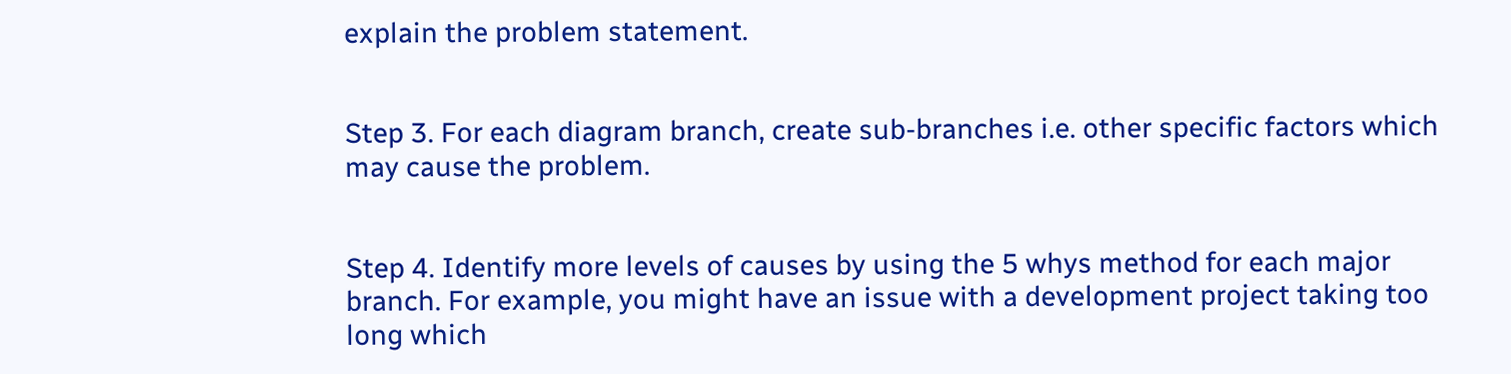explain the problem statement.


Step 3. For each diagram branch, create sub-branches i.e. other specific factors which may cause the problem.


Step 4. Identify more levels of causes by using the 5 whys method for each major branch. For example, you might have an issue with a development project taking too long which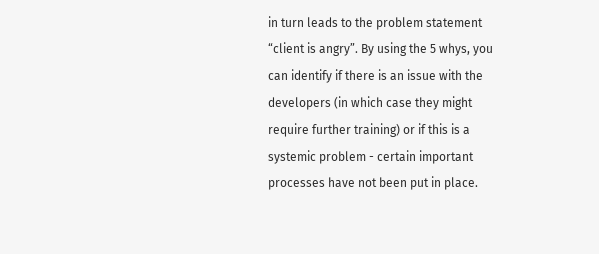in turn leads to the problem statement “client is angry”. By using the 5 whys, you can identify if there is an issue with the developers (in which case they might require further training) or if this is a systemic problem - certain important processes have not been put in place.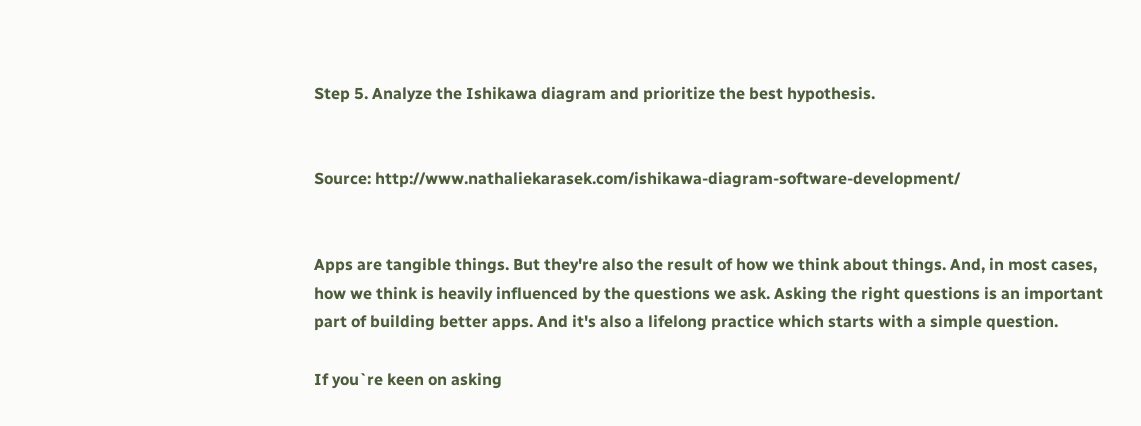Step 5. Analyze the Ishikawa diagram and prioritize the best hypothesis.


Source: http://www.nathaliekarasek.com/ishikawa-diagram-software-development/


Apps are tangible things. But they're also the result of how we think about things. And, in most cases, how we think is heavily influenced by the questions we ask. Asking the right questions is an important part of building better apps. And it's also a lifelong practice which starts with a simple question.

If you`re keen on asking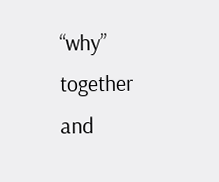“why” together and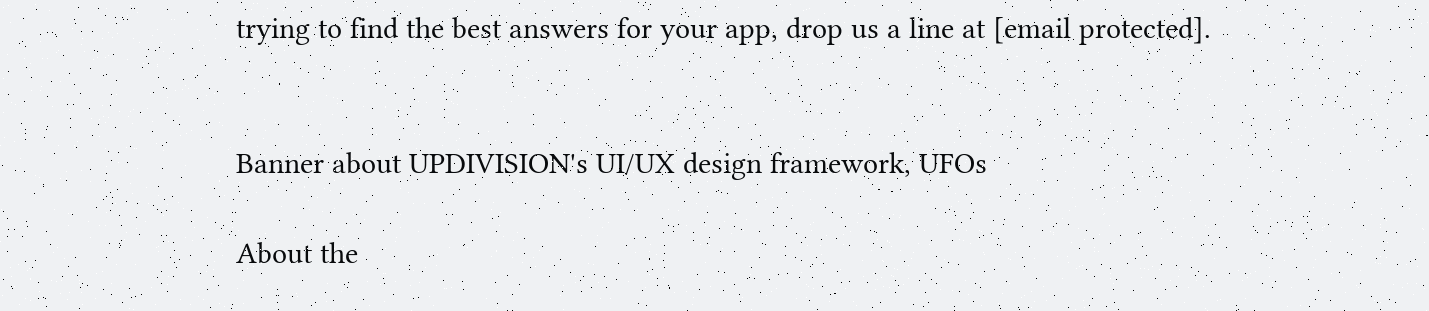trying to find the best answers for your app, drop us a line at [email protected].


Banner about UPDIVISION's UI/UX design framework, UFOs

About the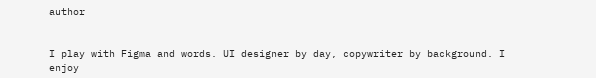author


I play with Figma and words. UI designer by day, copywriter by background. I enjoy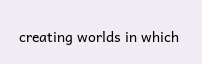creating worlds in which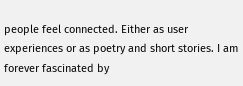people feel connected. Either as user experiences or as poetry and short stories. I am forever fascinated by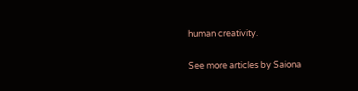human creativity.

See more articles by Saiona